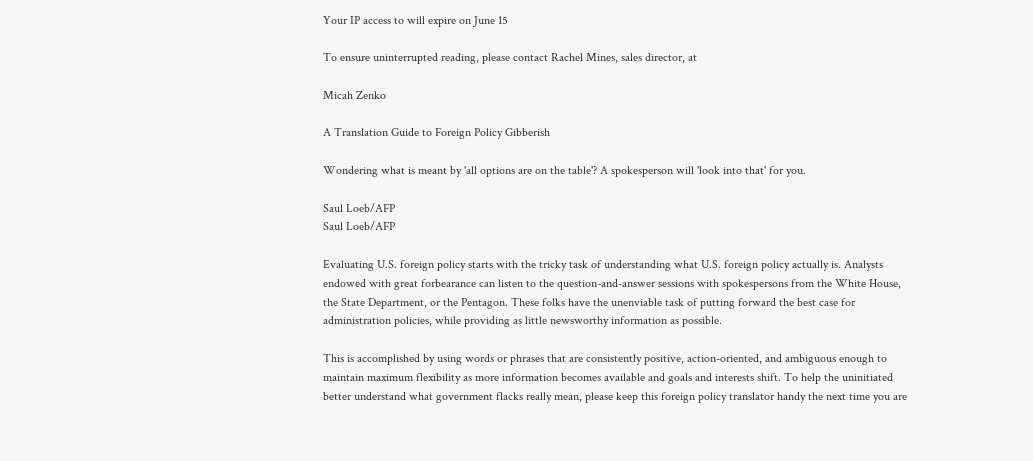Your IP access to will expire on June 15

To ensure uninterrupted reading, please contact Rachel Mines, sales director, at

Micah Zenko

A Translation Guide to Foreign Policy Gibberish

Wondering what is meant by 'all options are on the table'? A spokesperson will 'look into that' for you.

Saul Loeb/AFP
Saul Loeb/AFP

Evaluating U.S. foreign policy starts with the tricky task of understanding what U.S. foreign policy actually is. Analysts endowed with great forbearance can listen to the question-and-answer sessions with spokespersons from the White House, the State Department, or the Pentagon. These folks have the unenviable task of putting forward the best case for administration policies, while providing as little newsworthy information as possible.

This is accomplished by using words or phrases that are consistently positive, action-oriented, and ambiguous enough to maintain maximum flexibility as more information becomes available and goals and interests shift. To help the uninitiated better understand what government flacks really mean, please keep this foreign policy translator handy the next time you are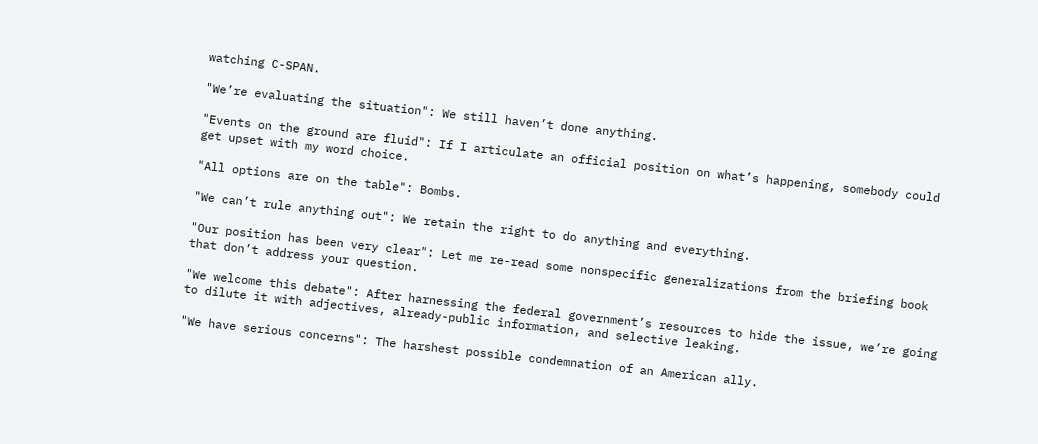watching C-SPAN.

"We’re evaluating the situation": We still haven’t done anything.

"Events on the ground are fluid": If I articulate an official position on what’s happening, somebody could get upset with my word choice.

"All options are on the table": Bombs.

"We can’t rule anything out": We retain the right to do anything and everything.

"Our position has been very clear": Let me re-read some nonspecific generalizations from the briefing book that don’t address your question.

"We welcome this debate": After harnessing the federal government’s resources to hide the issue, we’re going to dilute it with adjectives, already-public information, and selective leaking.

"We have serious concerns": The harshest possible condemnation of an American ally.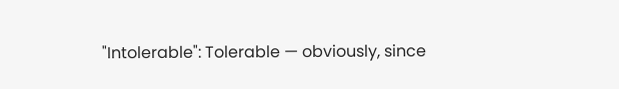"Intolerable": Tolerable — obviously, since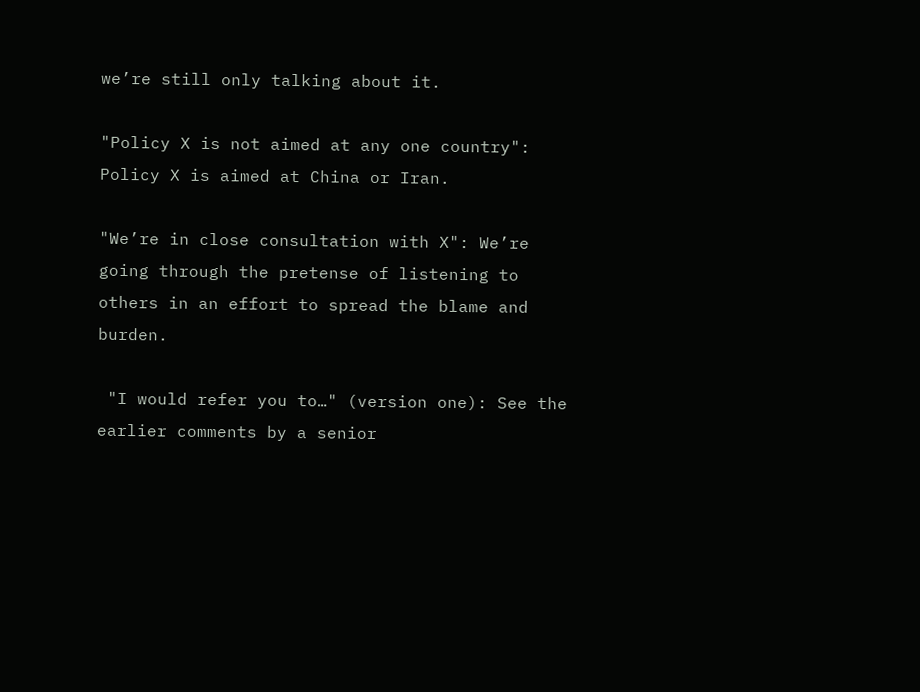we’re still only talking about it.

"Policy X is not aimed at any one country": Policy X is aimed at China or Iran.

"We’re in close consultation with X": We’re going through the pretense of listening to others in an effort to spread the blame and burden.

 "I would refer you to…" (version one): See the earlier comments by a senior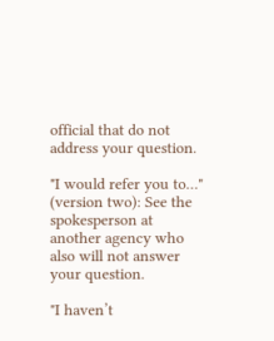official that do not address your question.

"I would refer you to…" (version two): See the spokesperson at another agency who also will not answer your question.

"I haven’t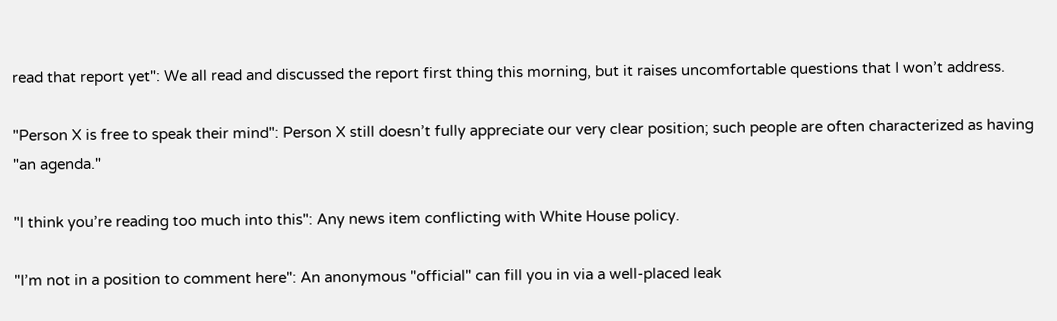read that report yet": We all read and discussed the report first thing this morning, but it raises uncomfortable questions that I won’t address.

"Person X is free to speak their mind": Person X still doesn’t fully appreciate our very clear position; such people are often characterized as having "an agenda."

"I think you’re reading too much into this": Any news item conflicting with White House policy.

"I’m not in a position to comment here": An anonymous "official" can fill you in via a well-placed leak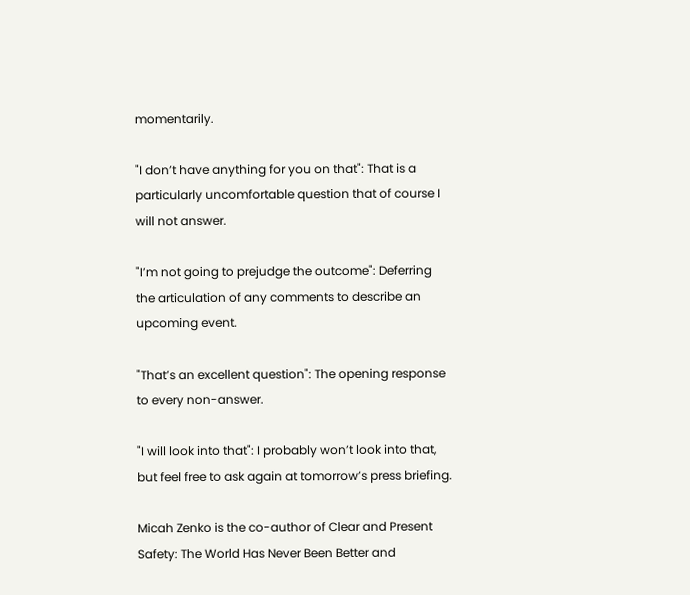momentarily.

"I don’t have anything for you on that": That is a particularly uncomfortable question that of course I will not answer.

"I’m not going to prejudge the outcome": Deferring the articulation of any comments to describe an upcoming event.

"That’s an excellent question": The opening response to every non-answer.

"I will look into that": I probably won’t look into that, but feel free to ask again at tomorrow’s press briefing.

Micah Zenko is the co-author of Clear and Present Safety: The World Has Never Been Better and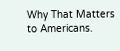Why That Matters to Americans.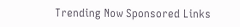Trending Now Sponsored Links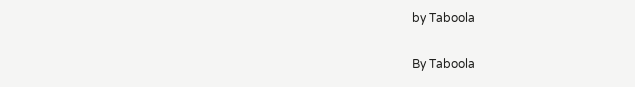by Taboola

By Taboola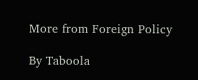More from Foreign Policy

By Taboola